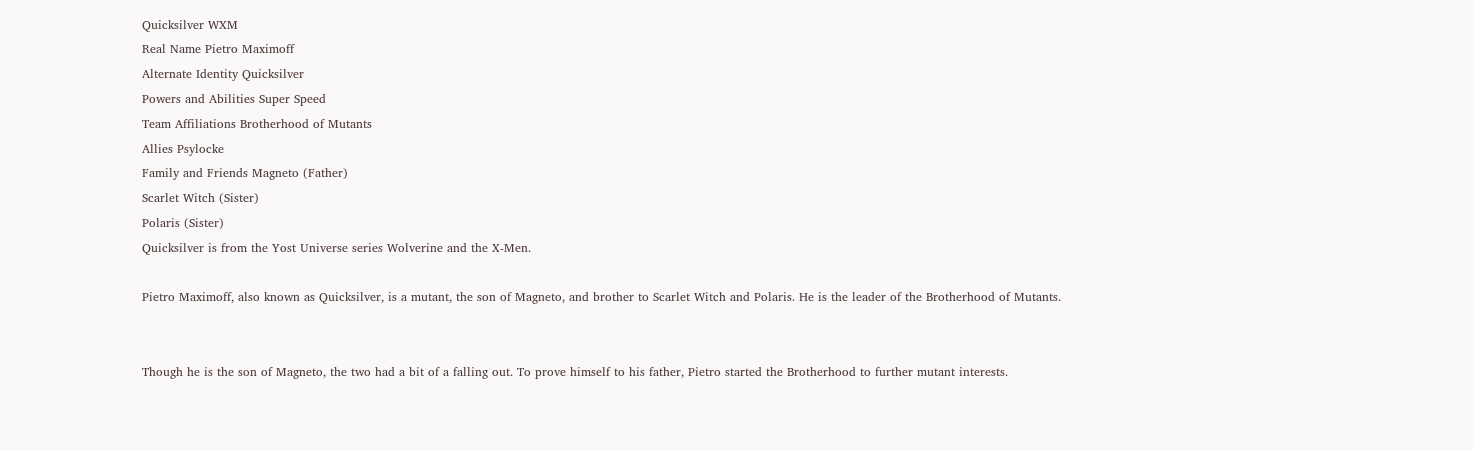Quicksilver WXM
Real Name Pietro Maximoff
Alternate Identity Quicksilver
Powers and Abilities Super Speed
Team Affiliations Brotherhood of Mutants
Allies Psylocke
Family and Friends Magneto (Father)
Scarlet Witch (Sister)
Polaris (Sister)
Quicksilver is from the Yost Universe series Wolverine and the X-Men.

Pietro Maximoff, also known as Quicksilver, is a mutant, the son of Magneto, and brother to Scarlet Witch and Polaris. He is the leader of the Brotherhood of Mutants.


Though he is the son of Magneto, the two had a bit of a falling out. To prove himself to his father, Pietro started the Brotherhood to further mutant interests.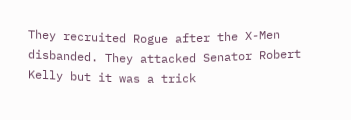They recruited Rogue after the X-Men disbanded. They attacked Senator Robert Kelly but it was a trick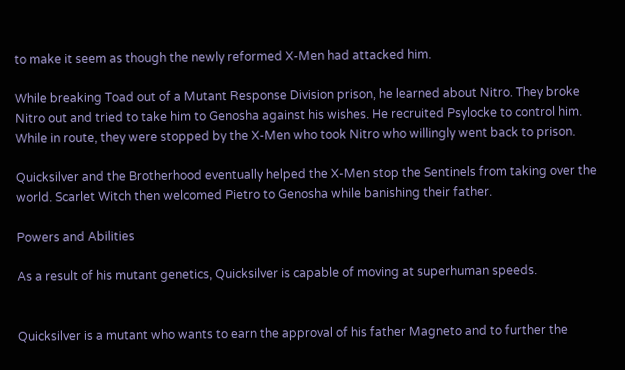to make it seem as though the newly reformed X-Men had attacked him.

While breaking Toad out of a Mutant Response Division prison, he learned about Nitro. They broke Nitro out and tried to take him to Genosha against his wishes. He recruited Psylocke to control him. While in route, they were stopped by the X-Men who took Nitro who willingly went back to prison.

Quicksilver and the Brotherhood eventually helped the X-Men stop the Sentinels from taking over the world. Scarlet Witch then welcomed Pietro to Genosha while banishing their father.

Powers and Abilities

As a result of his mutant genetics, Quicksilver is capable of moving at superhuman speeds.


Quicksilver is a mutant who wants to earn the approval of his father Magneto and to further the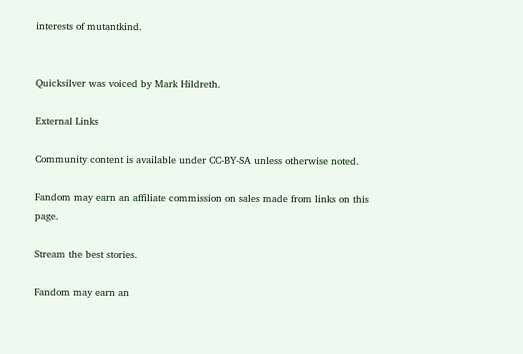interests of mutantkind.


Quicksilver was voiced by Mark Hildreth.

External Links

Community content is available under CC-BY-SA unless otherwise noted.

Fandom may earn an affiliate commission on sales made from links on this page.

Stream the best stories.

Fandom may earn an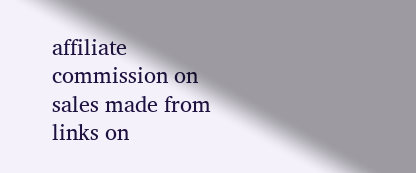affiliate commission on sales made from links on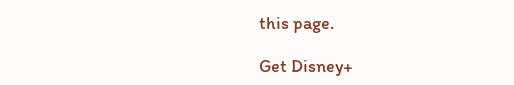this page.

Get Disney+